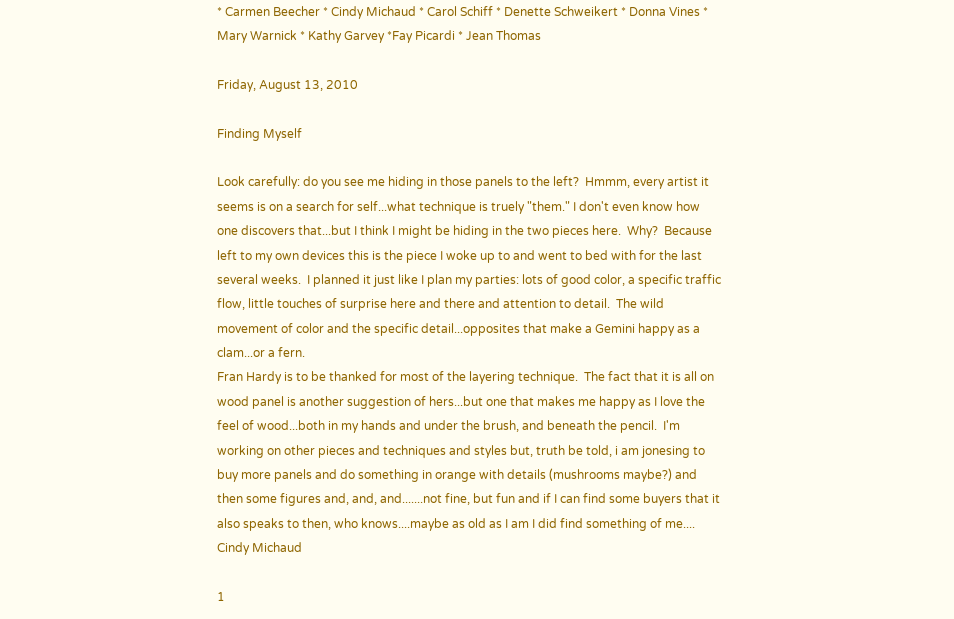* Carmen Beecher * Cindy Michaud * Carol Schiff * Denette Schweikert * Donna Vines * Mary Warnick * Kathy Garvey *Fay Picardi * Jean Thomas

Friday, August 13, 2010

Finding Myself

Look carefully: do you see me hiding in those panels to the left?  Hmmm, every artist it seems is on a search for self...what technique is truely "them." I don't even know how one discovers that...but I think I might be hiding in the two pieces here.  Why?  Because left to my own devices this is the piece I woke up to and went to bed with for the last several weeks.  I planned it just like I plan my parties: lots of good color, a specific traffic flow, little touches of surprise here and there and attention to detail.  The wild movement of color and the specific detail...opposites that make a Gemini happy as a clam...or a fern.
Fran Hardy is to be thanked for most of the layering technique.  The fact that it is all on wood panel is another suggestion of hers...but one that makes me happy as I love the feel of wood...both in my hands and under the brush, and beneath the pencil.  I'm working on other pieces and techniques and styles but, truth be told, i am jonesing to buy more panels and do something in orange with details (mushrooms maybe?) and then some figures and, and, and.......not fine, but fun and if I can find some buyers that it also speaks to then, who knows....maybe as old as I am I did find something of me....
Cindy Michaud

1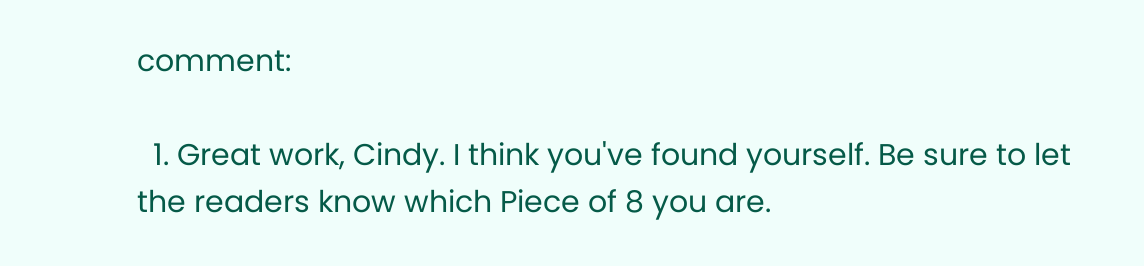comment:

  1. Great work, Cindy. I think you've found yourself. Be sure to let the readers know which Piece of 8 you are.